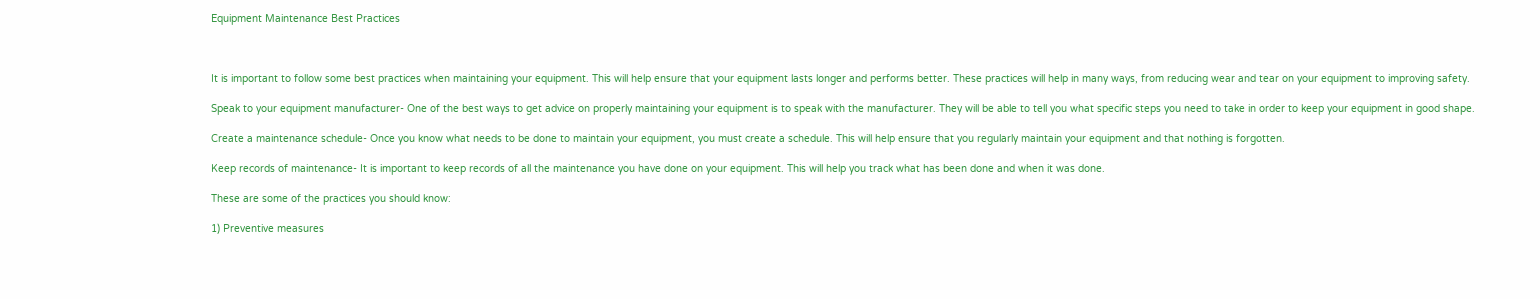Equipment Maintenance Best Practices



It is important to follow some best practices when maintaining your equipment. This will help ensure that your equipment lasts longer and performs better. These practices will help in many ways, from reducing wear and tear on your equipment to improving safety.

Speak to your equipment manufacturer- One of the best ways to get advice on properly maintaining your equipment is to speak with the manufacturer. They will be able to tell you what specific steps you need to take in order to keep your equipment in good shape.

Create a maintenance schedule- Once you know what needs to be done to maintain your equipment, you must create a schedule. This will help ensure that you regularly maintain your equipment and that nothing is forgotten.

Keep records of maintenance- It is important to keep records of all the maintenance you have done on your equipment. This will help you track what has been done and when it was done.

These are some of the practices you should know:

1) Preventive measures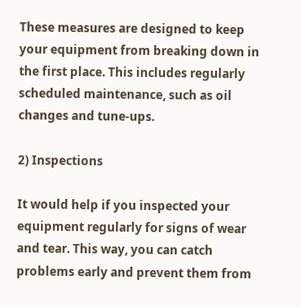These measures are designed to keep your equipment from breaking down in the first place. This includes regularly scheduled maintenance, such as oil changes and tune-ups.

2) Inspections

It would help if you inspected your equipment regularly for signs of wear and tear. This way, you can catch problems early and prevent them from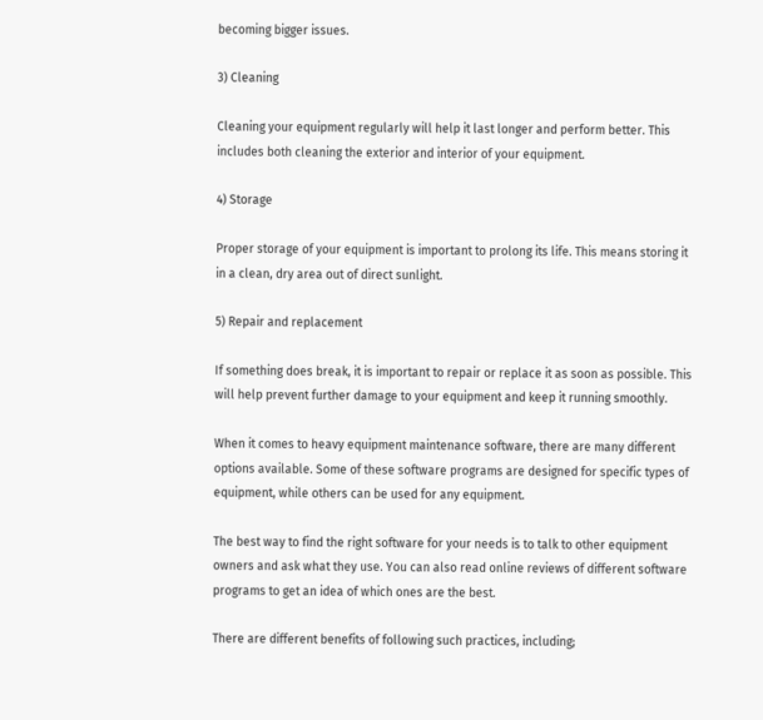becoming bigger issues.

3) Cleaning

Cleaning your equipment regularly will help it last longer and perform better. This includes both cleaning the exterior and interior of your equipment.

4) Storage

Proper storage of your equipment is important to prolong its life. This means storing it in a clean, dry area out of direct sunlight.

5) Repair and replacement

If something does break, it is important to repair or replace it as soon as possible. This will help prevent further damage to your equipment and keep it running smoothly.

When it comes to heavy equipment maintenance software, there are many different options available. Some of these software programs are designed for specific types of equipment, while others can be used for any equipment.

The best way to find the right software for your needs is to talk to other equipment owners and ask what they use. You can also read online reviews of different software programs to get an idea of which ones are the best.

There are different benefits of following such practices, including;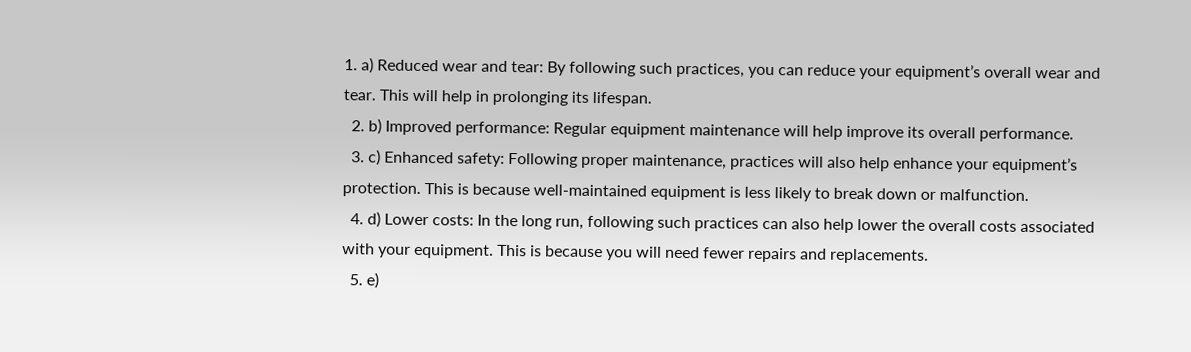1. a) Reduced wear and tear: By following such practices, you can reduce your equipment’s overall wear and tear. This will help in prolonging its lifespan.
  2. b) Improved performance: Regular equipment maintenance will help improve its overall performance.
  3. c) Enhanced safety: Following proper maintenance, practices will also help enhance your equipment’s protection. This is because well-maintained equipment is less likely to break down or malfunction.
  4. d) Lower costs: In the long run, following such practices can also help lower the overall costs associated with your equipment. This is because you will need fewer repairs and replacements.
  5. e)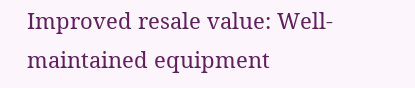Improved resale value: Well-maintained equipment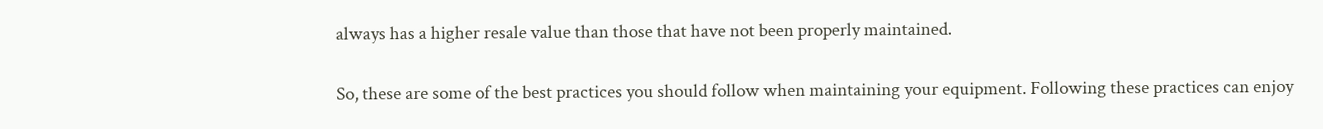always has a higher resale value than those that have not been properly maintained.

So, these are some of the best practices you should follow when maintaining your equipment. Following these practices can enjoy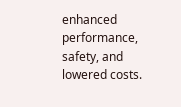enhanced performance, safety, and lowered costs.